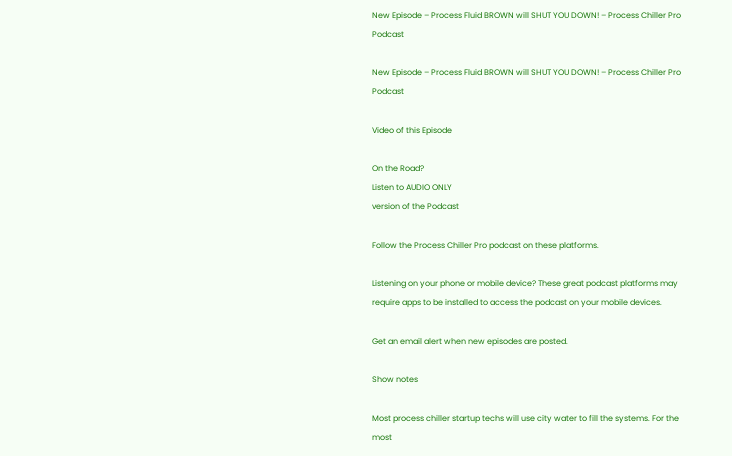New Episode – Process Fluid BROWN will SHUT YOU DOWN! – Process Chiller Pro Podcast

New Episode – Process Fluid BROWN will SHUT YOU DOWN! – Process Chiller Pro Podcast

Video of this Episode

On the Road?
Listen to AUDIO ONLY
version of the Podcast

Follow the Process Chiller Pro podcast on these platforms.

Listening on your phone or mobile device? These great podcast platforms may require apps to be installed to access the podcast on your mobile devices.

Get an email alert when new episodes are posted.

Show notes

Most process chiller startup techs will use city water to fill the systems. For the most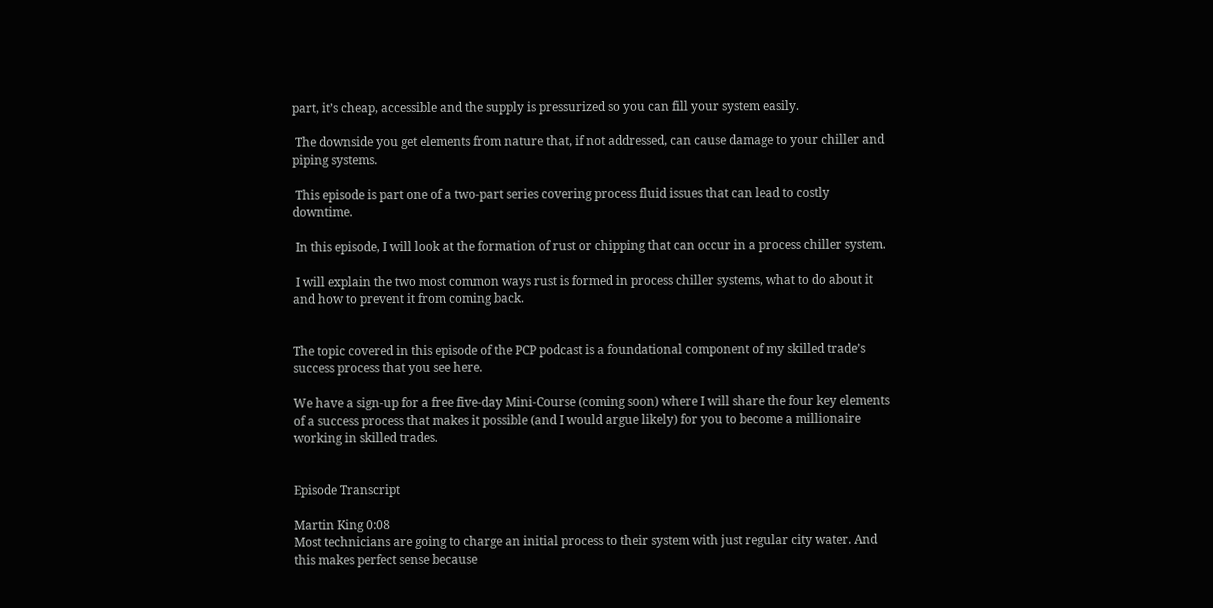part, it’s cheap, accessible and the supply is pressurized so you can fill your system easily.

 The downside you get elements from nature that, if not addressed, can cause damage to your chiller and piping systems.

 This episode is part one of a two-part series covering process fluid issues that can lead to costly downtime.

 In this episode, I will look at the formation of rust or chipping that can occur in a process chiller system.

 I will explain the two most common ways rust is formed in process chiller systems, what to do about it and how to prevent it from coming back.


The topic covered in this episode of the PCP podcast is a foundational component of my skilled trade’s success process that you see here.

We have a sign-up for a free five-day Mini-Course (coming soon) where I will share the four key elements of a success process that makes it possible (and I would argue likely) for you to become a millionaire working in skilled trades.


Episode Transcript

Martin King 0:08
Most technicians are going to charge an initial process to their system with just regular city water. And this makes perfect sense because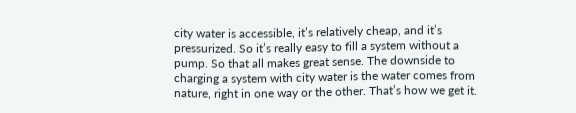city water is accessible, it’s relatively cheap, and it’s pressurized. So it’s really easy to fill a system without a pump. So that all makes great sense. The downside to charging a system with city water is the water comes from nature, right in one way or the other. That’s how we get it.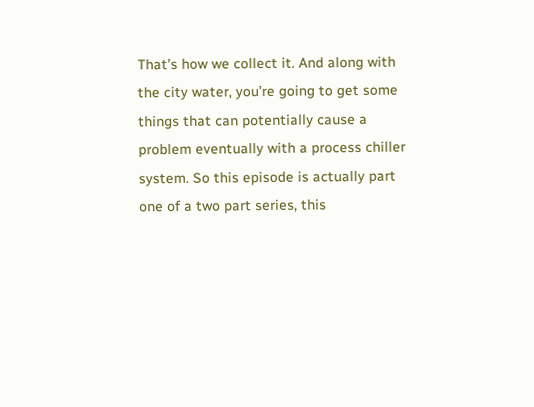That’s how we collect it. And along with the city water, you’re going to get some things that can potentially cause a problem eventually with a process chiller system. So this episode is actually part one of a two part series, this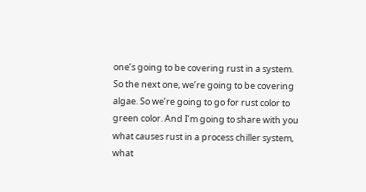one’s going to be covering rust in a system. So the next one, we’re going to be covering algae. So we’re going to go for rust color to green color. And I’m going to share with you what causes rust in a process chiller system, what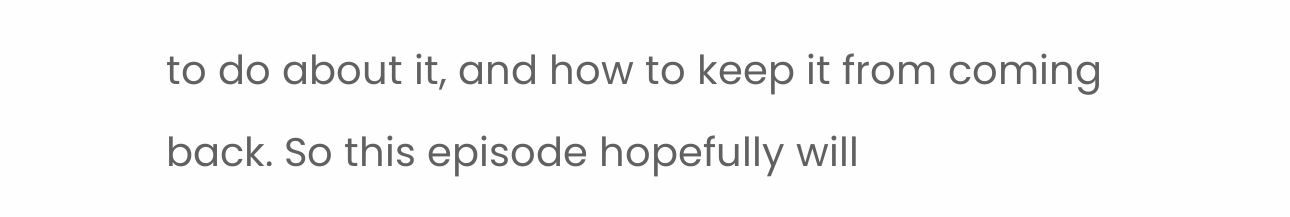to do about it, and how to keep it from coming back. So this episode hopefully will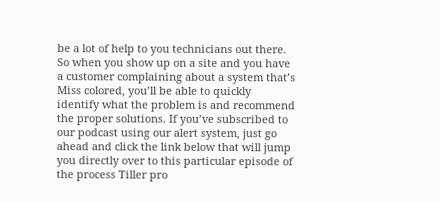be a lot of help to you technicians out there. So when you show up on a site and you have a customer complaining about a system that’s Miss colored, you’ll be able to quickly identify what the problem is and recommend the proper solutions. If you’ve subscribed to our podcast using our alert system, just go ahead and click the link below that will jump you directly over to this particular episode of the process Tiller pro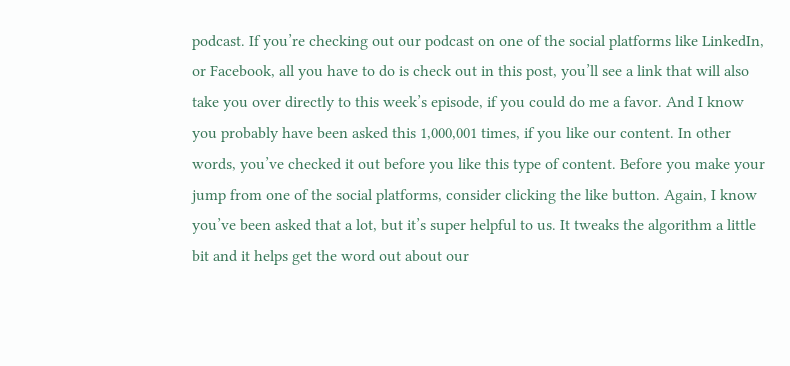podcast. If you’re checking out our podcast on one of the social platforms like LinkedIn, or Facebook, all you have to do is check out in this post, you’ll see a link that will also take you over directly to this week’s episode, if you could do me a favor. And I know you probably have been asked this 1,000,001 times, if you like our content. In other words, you’ve checked it out before you like this type of content. Before you make your jump from one of the social platforms, consider clicking the like button. Again, I know you’ve been asked that a lot, but it’s super helpful to us. It tweaks the algorithm a little bit and it helps get the word out about our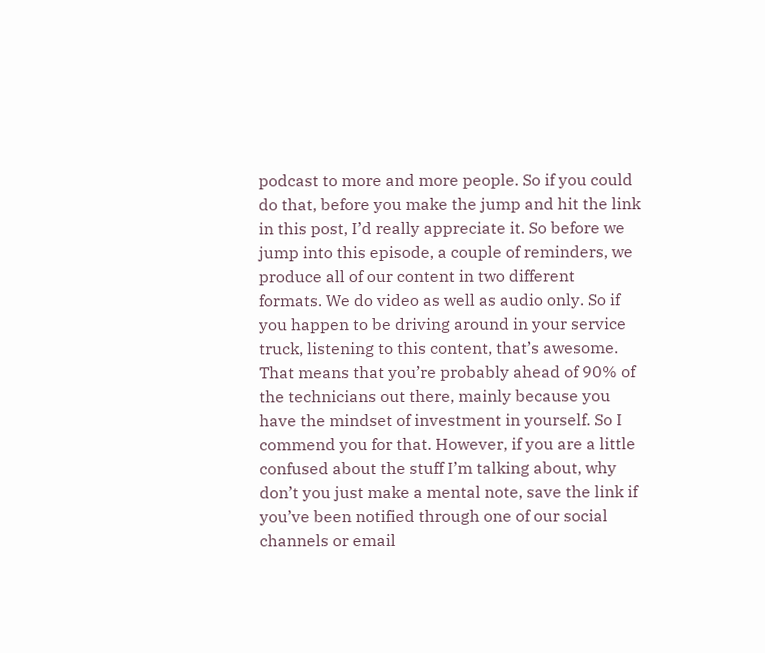podcast to more and more people. So if you could do that, before you make the jump and hit the link in this post, I’d really appreciate it. So before we jump into this episode, a couple of reminders, we produce all of our content in two different formats. We do video as well as audio only. So if you happen to be driving around in your service truck, listening to this content, that’s awesome. That means that you’re probably ahead of 90% of the technicians out there, mainly because you have the mindset of investment in yourself. So I commend you for that. However, if you are a little confused about the stuff I’m talking about, why don’t you just make a mental note, save the link if you’ve been notified through one of our social channels or email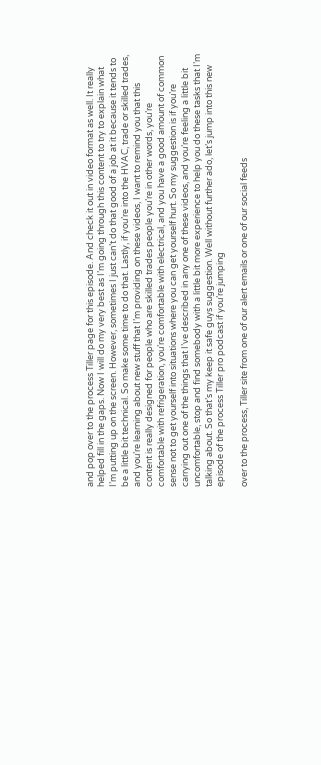and pop over to the process Tiller page for this episode. And check it out in video format as well. It really helped fill in the gaps. Now I will do my very best as I’m going through this content to try to explain what I’m putting up on the screen. However, sometimes I just can’t do that good of a job at it because it tends to be a little bit technical. So make some time to do that. Lastly, if you’re into the HVAC, trade or skilled trades, and you’re learning about new stuff that I’m providing on these videos, I want to remind you that this content is really designed for people who are skilled trades people you’re in other words, you’re comfortable with refrigeration, you’re comfortable with electrical, and you have a good amount of common sense not to get yourself into situations where you can get yourself hurt. So my suggestion is if you’re carrying out one of the things that I’ve described in any one of these videos, and you’re feeling a little bit uncomfortable, stop and find somebody with a little bit more experience to help you do these tasks that I’m talking about. So that’s my keep it safe guys suggestion. Well without further ado, let’s jump into this new episode of the process Tiller pro podcast if you’re jumping

over to the process, Tiller site from one of our alert emails or one of our social feeds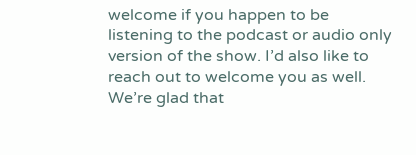welcome if you happen to be listening to the podcast or audio only version of the show. I’d also like to reach out to welcome you as well. We’re glad that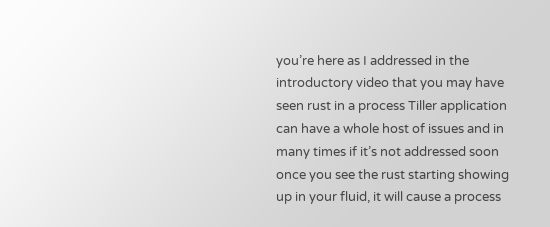you’re here as I addressed in the introductory video that you may have seen rust in a process Tiller application can have a whole host of issues and in many times if it’s not addressed soon once you see the rust starting showing up in your fluid, it will cause a process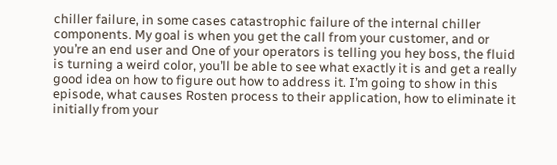chiller failure, in some cases catastrophic failure of the internal chiller components. My goal is when you get the call from your customer, and or you’re an end user and One of your operators is telling you hey boss, the fluid is turning a weird color, you’ll be able to see what exactly it is and get a really good idea on how to figure out how to address it. I’m going to show in this episode, what causes Rosten process to their application, how to eliminate it initially from your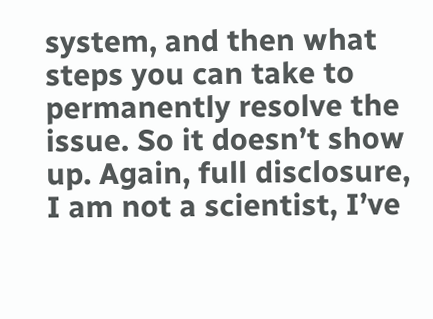system, and then what steps you can take to permanently resolve the issue. So it doesn’t show up. Again, full disclosure, I am not a scientist, I’ve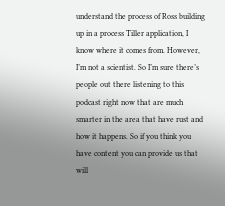understand the process of Ross building up in a process Tiller application, I know where it comes from. However, I’m not a scientist. So I’m sure there’s people out there listening to this podcast right now that are much smarter in the area that have rust and how it happens. So if you think you have content you can provide us that will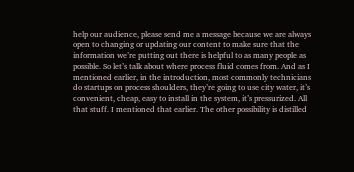help our audience, please send me a message because we are always open to changing or updating our content to make sure that the information we’re putting out there is helpful to as many people as possible. So let’s talk about where process fluid comes from. And as I mentioned earlier, in the introduction, most commonly technicians do startups on process shoulders, they’re going to use city water, it’s convenient, cheap, easy to install in the system, it’s pressurized. All that stuff. I mentioned that earlier. The other possibility is distilled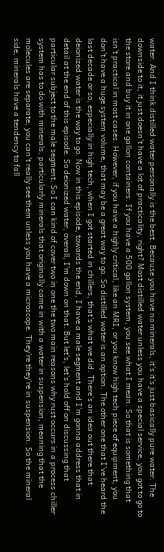water. And I think distilled water personally is the best. Because you have no minerals, it’s it’s just basically pure water. The downside to it, it just doesn’t have a lot of practicality, right? Most distilled water unless you have a special service, you got to go to the store and buy it in one gallon containers. If you have a 500 gallon system, you see what I mean. So that is something that isn’t practical in most cases. However, if you have a highly critical, like an MRI, or you know high tech piece of equipment, you don’t have a huge system volume, that may be a great way to go. So distilled water is an option. The other one that I’ve heard the last decade or so, especially in high tech, when I got started in chillers, that’s what we did. There’s an idea out there that deionized water is the way to go. Now in this episode, towards the end, I have a male segment and I’m gonna address that in detail at the end of this episode. So deionized water, overall, I’m down on that. But let’s, let’s hold off on discussing that particular subject to the male segment. So I can kind of cover two in one the two main reasons why rust occurs in a process chiller system has to do with minerals, particularly minerals that originally came in with a water in suspension, meaning that the molecules are separate, you can’t really see them unless you have a microscope. They’re they’re in suspension. So the mineral side, minerals have a tendency to fall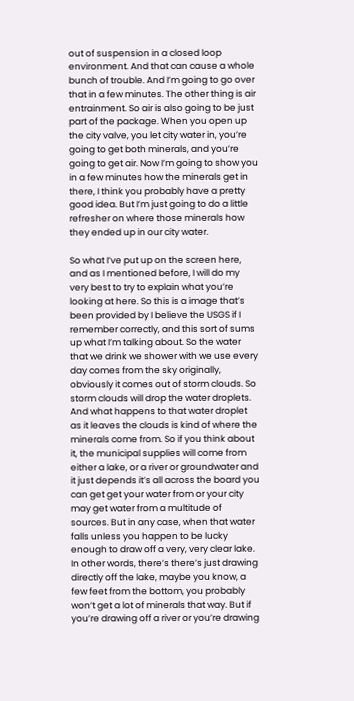out of suspension in a closed loop environment. And that can cause a whole bunch of trouble. And I’m going to go over that in a few minutes. The other thing is air entrainment. So air is also going to be just part of the package. When you open up the city valve, you let city water in, you’re going to get both minerals, and you’re going to get air. Now I’m going to show you in a few minutes how the minerals get in there, I think you probably have a pretty good idea. But I’m just going to do a little refresher on where those minerals how they ended up in our city water.

So what I’ve put up on the screen here, and as I mentioned before, I will do my very best to try to explain what you’re looking at here. So this is a image that’s been provided by I believe the USGS if I remember correctly, and this sort of sums up what I’m talking about. So the water that we drink we shower with we use every day comes from the sky originally, obviously it comes out of storm clouds. So storm clouds will drop the water droplets. And what happens to that water droplet as it leaves the clouds is kind of where the minerals come from. So if you think about it, the municipal supplies will come from either a lake, or a river or groundwater and it just depends it’s all across the board you can get get your water from or your city may get water from a multitude of sources. But in any case, when that water falls unless you happen to be lucky enough to draw off a very, very clear lake. In other words, there’s there’s just drawing directly off the lake, maybe you know, a few feet from the bottom, you probably won’t get a lot of minerals that way. But if you’re drawing off a river or you’re drawing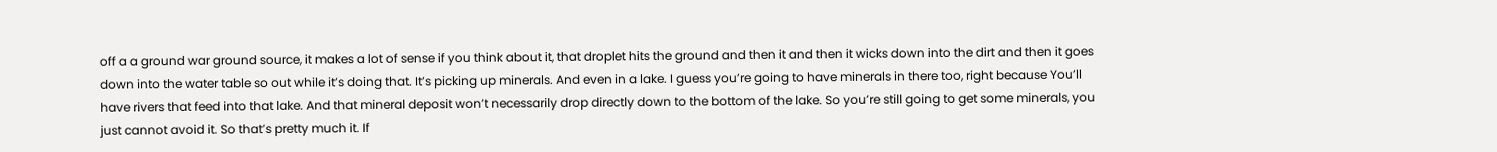off a a ground war ground source, it makes a lot of sense if you think about it, that droplet hits the ground and then it and then it wicks down into the dirt and then it goes down into the water table so out while it’s doing that. It’s picking up minerals. And even in a lake. I guess you’re going to have minerals in there too, right because You’ll have rivers that feed into that lake. And that mineral deposit won’t necessarily drop directly down to the bottom of the lake. So you’re still going to get some minerals, you just cannot avoid it. So that’s pretty much it. If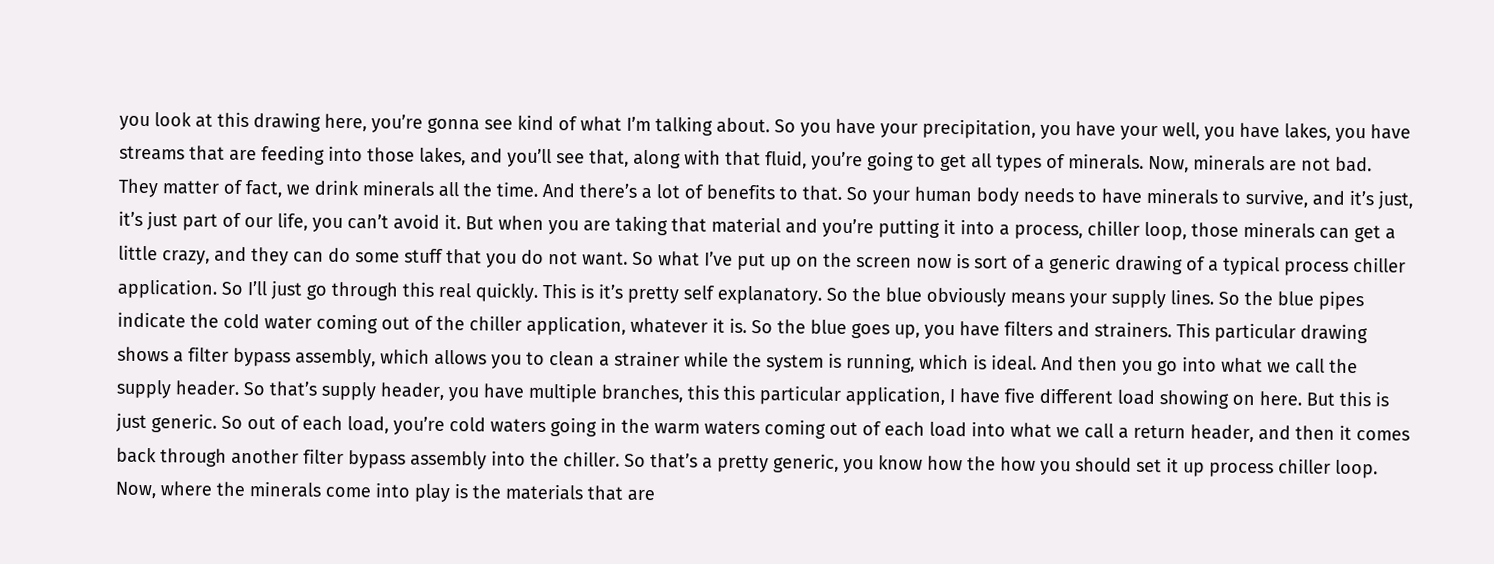you look at this drawing here, you’re gonna see kind of what I’m talking about. So you have your precipitation, you have your well, you have lakes, you have streams that are feeding into those lakes, and you’ll see that, along with that fluid, you’re going to get all types of minerals. Now, minerals are not bad. They matter of fact, we drink minerals all the time. And there’s a lot of benefits to that. So your human body needs to have minerals to survive, and it’s just, it’s just part of our life, you can’t avoid it. But when you are taking that material and you’re putting it into a process, chiller loop, those minerals can get a little crazy, and they can do some stuff that you do not want. So what I’ve put up on the screen now is sort of a generic drawing of a typical process chiller application. So I’ll just go through this real quickly. This is it’s pretty self explanatory. So the blue obviously means your supply lines. So the blue pipes indicate the cold water coming out of the chiller application, whatever it is. So the blue goes up, you have filters and strainers. This particular drawing shows a filter bypass assembly, which allows you to clean a strainer while the system is running, which is ideal. And then you go into what we call the supply header. So that’s supply header, you have multiple branches, this this particular application, I have five different load showing on here. But this is just generic. So out of each load, you’re cold waters going in the warm waters coming out of each load into what we call a return header, and then it comes back through another filter bypass assembly into the chiller. So that’s a pretty generic, you know how the how you should set it up process chiller loop. Now, where the minerals come into play is the materials that are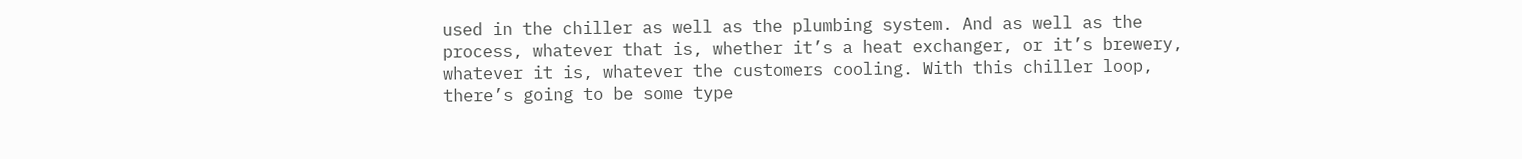used in the chiller as well as the plumbing system. And as well as the process, whatever that is, whether it’s a heat exchanger, or it’s brewery, whatever it is, whatever the customers cooling. With this chiller loop, there’s going to be some type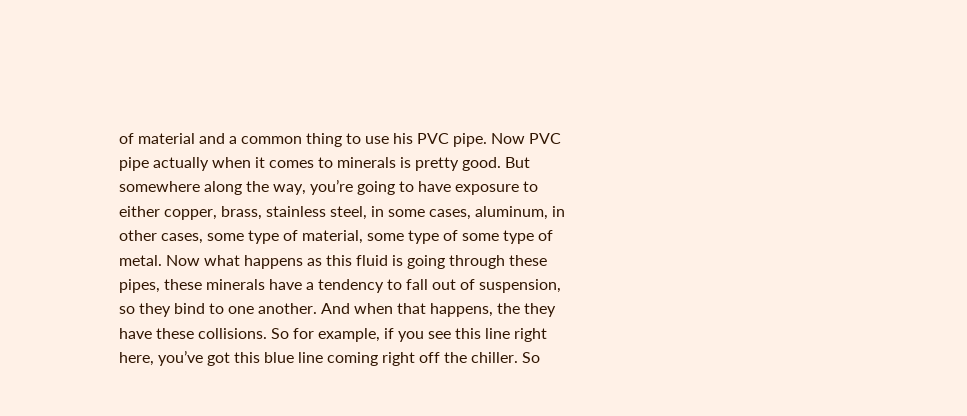of material and a common thing to use his PVC pipe. Now PVC pipe actually when it comes to minerals is pretty good. But somewhere along the way, you’re going to have exposure to either copper, brass, stainless steel, in some cases, aluminum, in other cases, some type of material, some type of some type of metal. Now what happens as this fluid is going through these pipes, these minerals have a tendency to fall out of suspension, so they bind to one another. And when that happens, the they have these collisions. So for example, if you see this line right here, you’ve got this blue line coming right off the chiller. So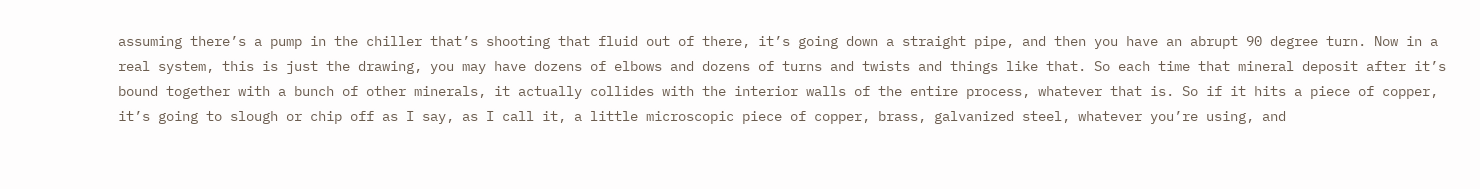assuming there’s a pump in the chiller that’s shooting that fluid out of there, it’s going down a straight pipe, and then you have an abrupt 90 degree turn. Now in a real system, this is just the drawing, you may have dozens of elbows and dozens of turns and twists and things like that. So each time that mineral deposit after it’s bound together with a bunch of other minerals, it actually collides with the interior walls of the entire process, whatever that is. So if it hits a piece of copper, it’s going to slough or chip off as I say, as I call it, a little microscopic piece of copper, brass, galvanized steel, whatever you’re using, and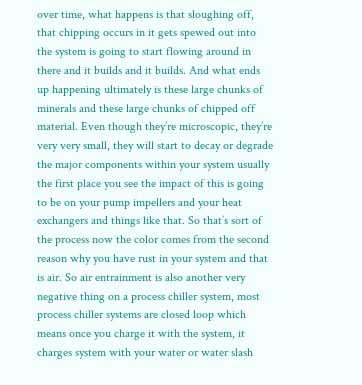over time, what happens is that sloughing off, that chipping occurs in it gets spewed out into the system is going to start flowing around in there and it builds and it builds. And what ends up happening ultimately is these large chunks of minerals and these large chunks of chipped off material. Even though they’re microscopic, they’re very very small, they will start to decay or degrade the major components within your system usually the first place you see the impact of this is going to be on your pump impellers and your heat exchangers and things like that. So that’s sort of the process now the color comes from the second reason why you have rust in your system and that is air. So air entrainment is also another very negative thing on a process chiller system, most process chiller systems are closed loop which means once you charge it with the system, it charges system with your water or water slash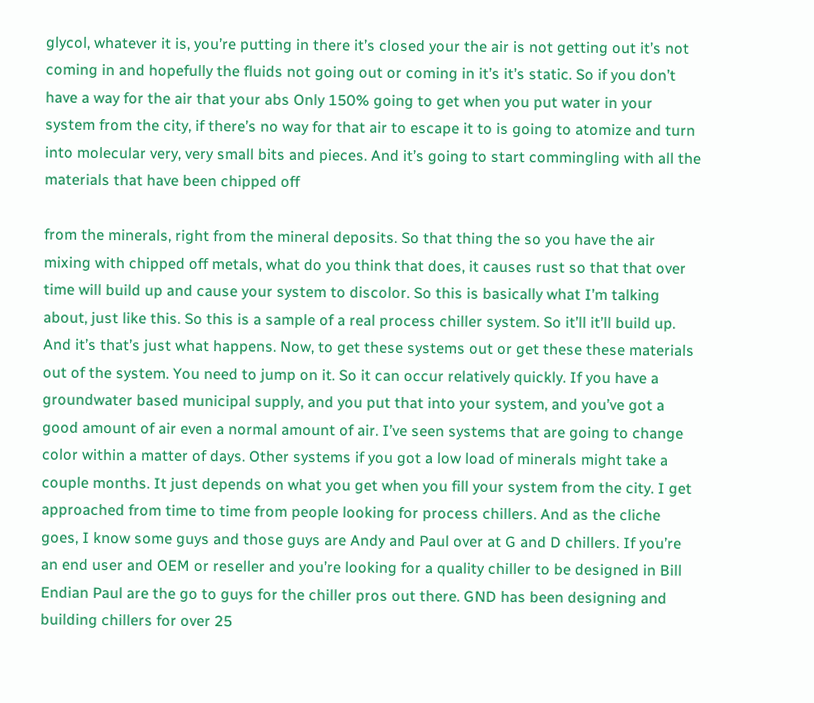glycol, whatever it is, you’re putting in there it’s closed your the air is not getting out it’s not coming in and hopefully the fluids not going out or coming in it’s it’s static. So if you don’t have a way for the air that your abs Only 150% going to get when you put water in your system from the city, if there’s no way for that air to escape it to is going to atomize and turn into molecular very, very small bits and pieces. And it’s going to start commingling with all the materials that have been chipped off

from the minerals, right from the mineral deposits. So that thing the so you have the air mixing with chipped off metals, what do you think that does, it causes rust so that that over time will build up and cause your system to discolor. So this is basically what I’m talking about, just like this. So this is a sample of a real process chiller system. So it’ll it’ll build up. And it’s that’s just what happens. Now, to get these systems out or get these these materials out of the system. You need to jump on it. So it can occur relatively quickly. If you have a groundwater based municipal supply, and you put that into your system, and you’ve got a good amount of air even a normal amount of air. I’ve seen systems that are going to change color within a matter of days. Other systems if you got a low load of minerals might take a couple months. It just depends on what you get when you fill your system from the city. I get approached from time to time from people looking for process chillers. And as the cliche goes, I know some guys and those guys are Andy and Paul over at G and D chillers. If you’re an end user and OEM or reseller and you’re looking for a quality chiller to be designed in Bill Endian Paul are the go to guys for the chiller pros out there. GND has been designing and building chillers for over 25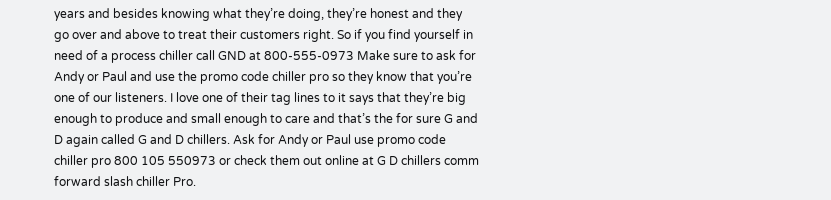years and besides knowing what they’re doing, they’re honest and they go over and above to treat their customers right. So if you find yourself in need of a process chiller call GND at 800-555-0973 Make sure to ask for Andy or Paul and use the promo code chiller pro so they know that you’re one of our listeners. I love one of their tag lines to it says that they’re big enough to produce and small enough to care and that’s the for sure G and D again called G and D chillers. Ask for Andy or Paul use promo code chiller pro 800 105 550973 or check them out online at G D chillers comm forward slash chiller Pro.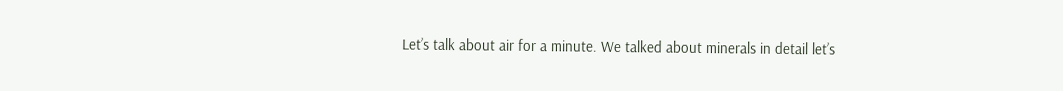Let’s talk about air for a minute. We talked about minerals in detail let’s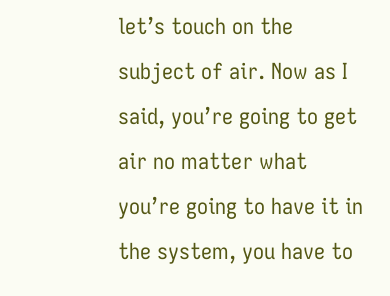let’s touch on the subject of air. Now as I said, you’re going to get air no matter what you’re going to have it in the system, you have to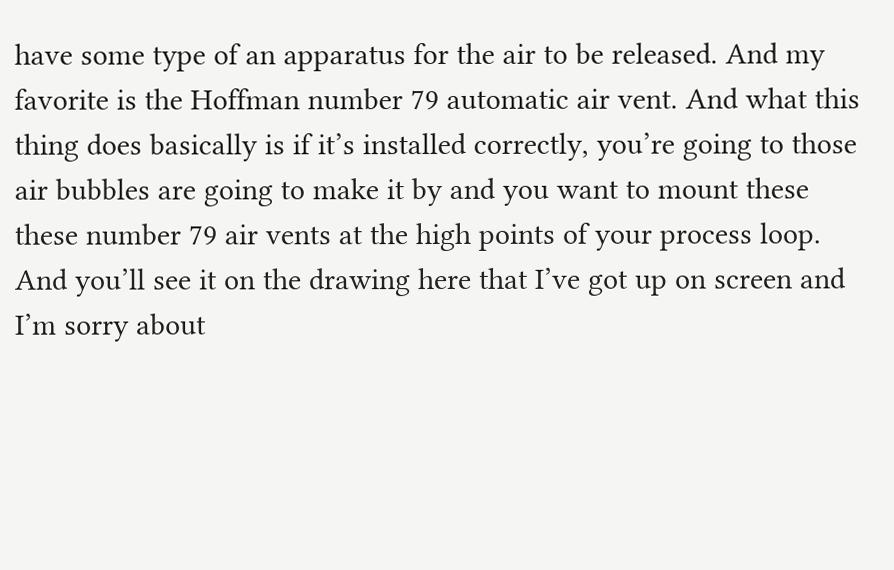have some type of an apparatus for the air to be released. And my favorite is the Hoffman number 79 automatic air vent. And what this thing does basically is if it’s installed correctly, you’re going to those air bubbles are going to make it by and you want to mount these these number 79 air vents at the high points of your process loop. And you’ll see it on the drawing here that I’ve got up on screen and I’m sorry about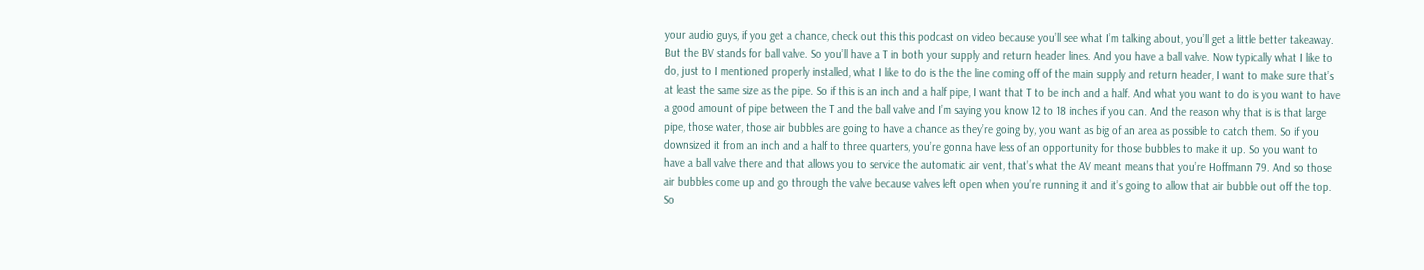your audio guys, if you get a chance, check out this this podcast on video because you’ll see what I’m talking about, you’ll get a little better takeaway. But the BV stands for ball valve. So you’ll have a T in both your supply and return header lines. And you have a ball valve. Now typically what I like to do, just to I mentioned properly installed, what I like to do is the the line coming off of the main supply and return header, I want to make sure that’s at least the same size as the pipe. So if this is an inch and a half pipe, I want that T to be inch and a half. And what you want to do is you want to have a good amount of pipe between the T and the ball valve and I’m saying you know 12 to 18 inches if you can. And the reason why that is is that large pipe, those water, those air bubbles are going to have a chance as they’re going by, you want as big of an area as possible to catch them. So if you downsized it from an inch and a half to three quarters, you’re gonna have less of an opportunity for those bubbles to make it up. So you want to have a ball valve there and that allows you to service the automatic air vent, that’s what the AV meant means that you’re Hoffmann 79. And so those air bubbles come up and go through the valve because valves left open when you’re running it and it’s going to allow that air bubble out off the top. So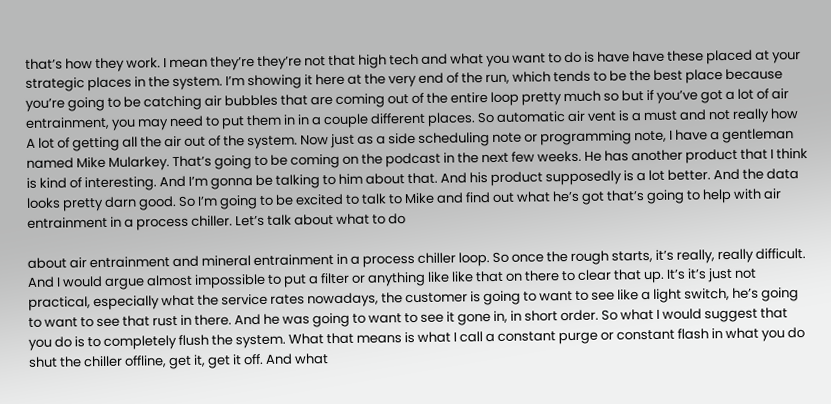that’s how they work. I mean they’re they’re not that high tech and what you want to do is have have these placed at your strategic places in the system. I’m showing it here at the very end of the run, which tends to be the best place because you’re going to be catching air bubbles that are coming out of the entire loop pretty much so but if you’ve got a lot of air entrainment, you may need to put them in in a couple different places. So automatic air vent is a must and not really how A lot of getting all the air out of the system. Now just as a side scheduling note or programming note, I have a gentleman named Mike Mularkey. That’s going to be coming on the podcast in the next few weeks. He has another product that I think is kind of interesting. And I’m gonna be talking to him about that. And his product supposedly is a lot better. And the data looks pretty darn good. So I’m going to be excited to talk to Mike and find out what he’s got that’s going to help with air entrainment in a process chiller. Let’s talk about what to do

about air entrainment and mineral entrainment in a process chiller loop. So once the rough starts, it’s really, really difficult. And I would argue almost impossible to put a filter or anything like like that on there to clear that up. It’s it’s just not practical, especially what the service rates nowadays, the customer is going to want to see like a light switch, he’s going to want to see that rust in there. And he was going to want to see it gone in, in short order. So what I would suggest that you do is to completely flush the system. What that means is what I call a constant purge or constant flash in what you do shut the chiller offline, get it, get it off. And what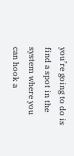you’re going to do is find a spot in the system where you can hook a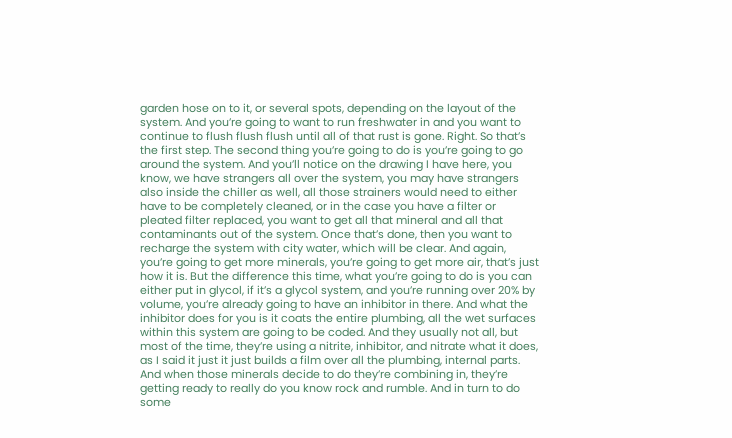garden hose on to it, or several spots, depending on the layout of the system. And you’re going to want to run freshwater in and you want to continue to flush flush flush until all of that rust is gone. Right. So that’s the first step. The second thing you’re going to do is you’re going to go around the system. And you’ll notice on the drawing I have here, you know, we have strangers all over the system, you may have strangers also inside the chiller as well, all those strainers would need to either have to be completely cleaned, or in the case you have a filter or pleated filter replaced, you want to get all that mineral and all that contaminants out of the system. Once that’s done, then you want to recharge the system with city water, which will be clear. And again, you’re going to get more minerals, you’re going to get more air, that’s just how it is. But the difference this time, what you’re going to do is you can either put in glycol, if it’s a glycol system, and you’re running over 20% by volume, you’re already going to have an inhibitor in there. And what the inhibitor does for you is it coats the entire plumbing, all the wet surfaces within this system are going to be coded. And they usually not all, but most of the time, they’re using a nitrite, inhibitor, and nitrate what it does, as I said it just it just builds a film over all the plumbing, internal parts. And when those minerals decide to do they’re combining in, they’re getting ready to really do you know rock and rumble. And in turn to do some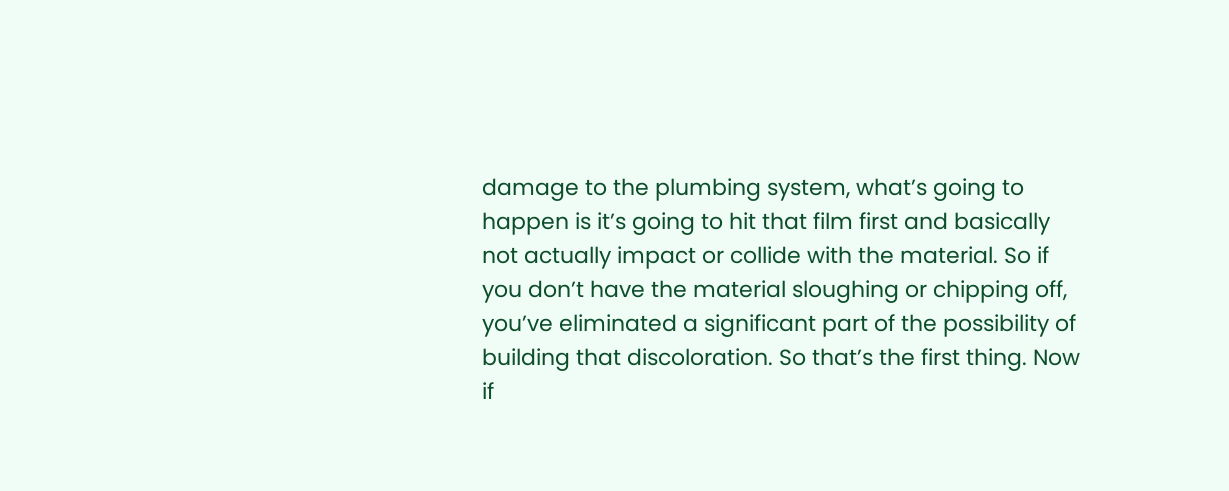damage to the plumbing system, what’s going to happen is it’s going to hit that film first and basically not actually impact or collide with the material. So if you don’t have the material sloughing or chipping off, you’ve eliminated a significant part of the possibility of building that discoloration. So that’s the first thing. Now if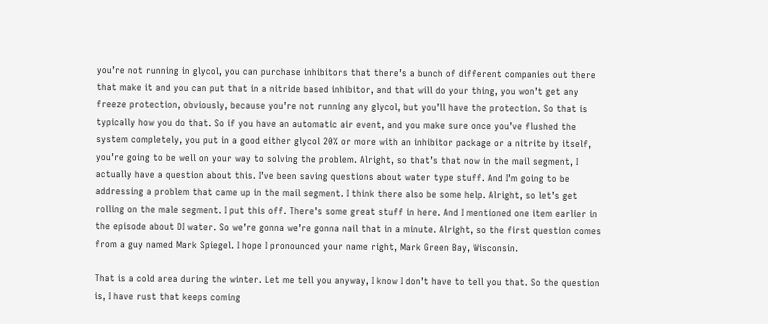you’re not running in glycol, you can purchase inhibitors that there’s a bunch of different companies out there that make it and you can put that in a nitride based inhibitor, and that will do your thing, you won’t get any freeze protection, obviously, because you’re not running any glycol, but you’ll have the protection. So that is typically how you do that. So if you have an automatic air event, and you make sure once you’ve flushed the system completely, you put in a good either glycol 20% or more with an inhibitor package or a nitrite by itself, you’re going to be well on your way to solving the problem. Alright, so that’s that now in the mail segment, I actually have a question about this. I’ve been saving questions about water type stuff. And I’m going to be addressing a problem that came up in the mail segment. I think there also be some help. Alright, so let’s get rolling on the male segment. I put this off. There’s some great stuff in here. And I mentioned one item earlier in the episode about DI water. So we’re gonna we’re gonna nail that in a minute. Alright, so the first question comes from a guy named Mark Spiegel. I hope I pronounced your name right, Mark Green Bay, Wisconsin.

That is a cold area during the winter. Let me tell you anyway, I know I don’t have to tell you that. So the question is, I have rust that keeps coming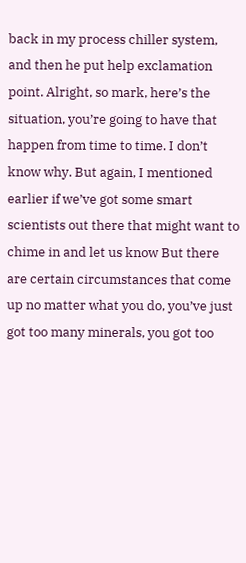back in my process chiller system, and then he put help exclamation point. Alright, so mark, here’s the situation, you’re going to have that happen from time to time. I don’t know why. But again, I mentioned earlier if we’ve got some smart scientists out there that might want to chime in and let us know But there are certain circumstances that come up no matter what you do, you’ve just got too many minerals, you got too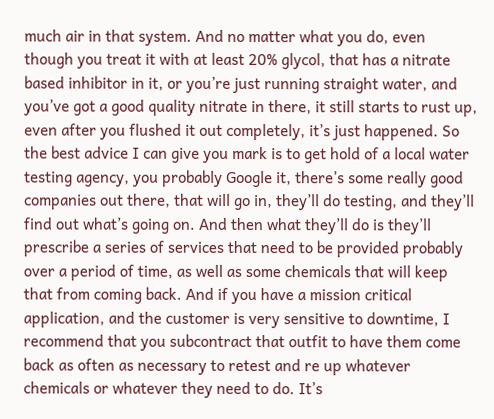much air in that system. And no matter what you do, even though you treat it with at least 20% glycol, that has a nitrate based inhibitor in it, or you’re just running straight water, and you’ve got a good quality nitrate in there, it still starts to rust up, even after you flushed it out completely, it’s just happened. So the best advice I can give you mark is to get hold of a local water testing agency, you probably Google it, there’s some really good companies out there, that will go in, they’ll do testing, and they’ll find out what’s going on. And then what they’ll do is they’ll prescribe a series of services that need to be provided probably over a period of time, as well as some chemicals that will keep that from coming back. And if you have a mission critical application, and the customer is very sensitive to downtime, I recommend that you subcontract that outfit to have them come back as often as necessary to retest and re up whatever chemicals or whatever they need to do. It’s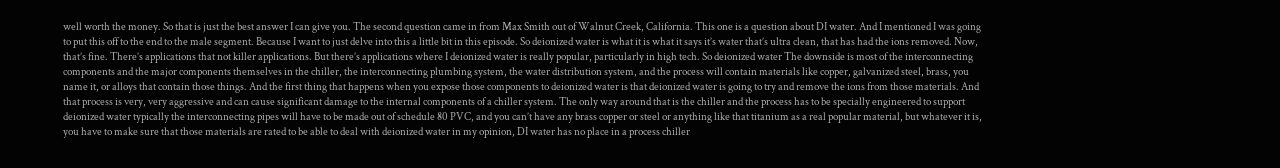well worth the money. So that is just the best answer I can give you. The second question came in from Max Smith out of Walnut Creek, California. This one is a question about DI water. And I mentioned I was going to put this off to the end to the male segment. Because I want to just delve into this a little bit in this episode. So deionized water is what it is what it says it’s water that’s ultra clean, that has had the ions removed. Now, that’s fine. There’s applications that not killer applications. But there’s applications where I deionized water is really popular, particularly in high tech. So deionized water The downside is most of the interconnecting components and the major components themselves in the chiller, the interconnecting plumbing system, the water distribution system, and the process will contain materials like copper, galvanized steel, brass, you name it, or alloys that contain those things. And the first thing that happens when you expose those components to deionized water is that deionized water is going to try and remove the ions from those materials. And that process is very, very aggressive and can cause significant damage to the internal components of a chiller system. The only way around that is the chiller and the process has to be specially engineered to support deionized water typically the interconnecting pipes will have to be made out of schedule 80 PVC, and you can’t have any brass copper or steel or anything like that titanium as a real popular material, but whatever it is, you have to make sure that those materials are rated to be able to deal with deionized water in my opinion, DI water has no place in a process chiller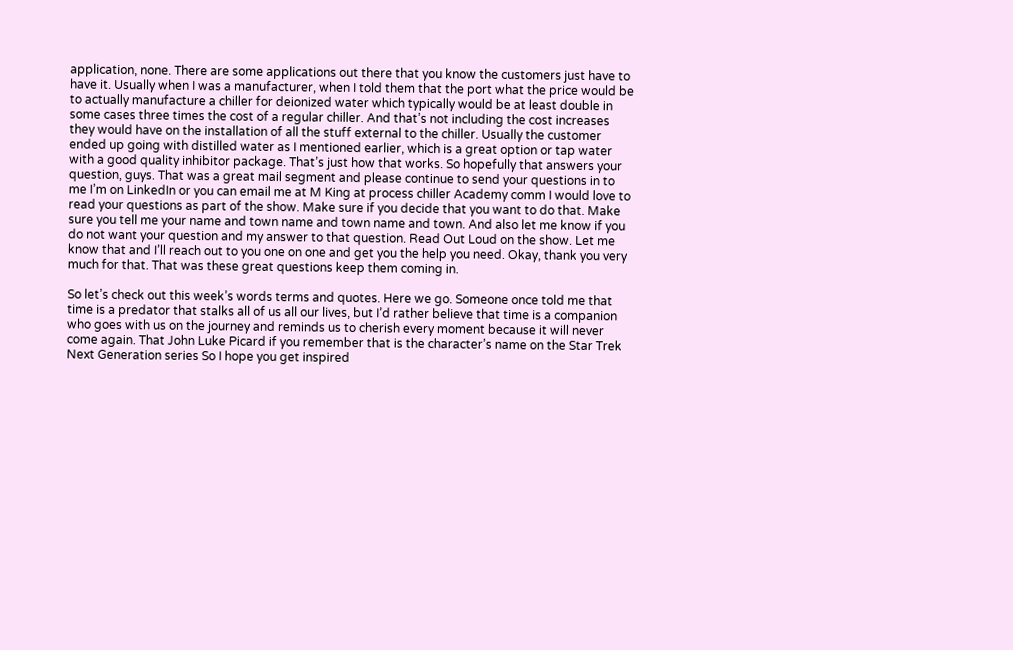application, none. There are some applications out there that you know the customers just have to have it. Usually when I was a manufacturer, when I told them that the port what the price would be to actually manufacture a chiller for deionized water which typically would be at least double in some cases three times the cost of a regular chiller. And that’s not including the cost increases they would have on the installation of all the stuff external to the chiller. Usually the customer ended up going with distilled water as I mentioned earlier, which is a great option or tap water with a good quality inhibitor package. That’s just how that works. So hopefully that answers your question, guys. That was a great mail segment and please continue to send your questions in to me I’m on LinkedIn or you can email me at M King at process chiller Academy comm I would love to read your questions as part of the show. Make sure if you decide that you want to do that. Make sure you tell me your name and town name and town name and town. And also let me know if you do not want your question and my answer to that question. Read Out Loud on the show. Let me know that and I’ll reach out to you one on one and get you the help you need. Okay, thank you very much for that. That was these great questions keep them coming in.

So let’s check out this week’s words terms and quotes. Here we go. Someone once told me that time is a predator that stalks all of us all our lives, but I’d rather believe that time is a companion who goes with us on the journey and reminds us to cherish every moment because it will never come again. That John Luke Picard if you remember that is the character’s name on the Star Trek Next Generation series So I hope you get inspired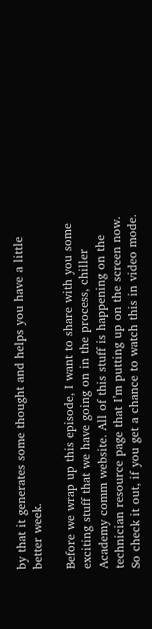by that it generates some thought and helps you have a little better week.

Before we wrap up this episode, I want to share with you some exciting stuff that we have going on in the process, chiller Academy comm website. All of this stuff is happening on the technician resource page that I’m putting up on the screen now. So check it out, if you get a chance to watch this in video mode.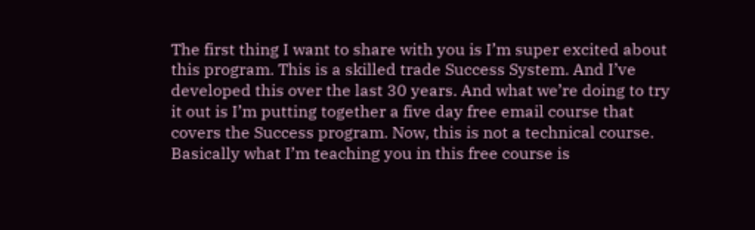The first thing I want to share with you is I’m super excited about this program. This is a skilled trade Success System. And I’ve developed this over the last 30 years. And what we’re doing to try it out is I’m putting together a five day free email course that covers the Success program. Now, this is not a technical course. Basically what I’m teaching you in this free course is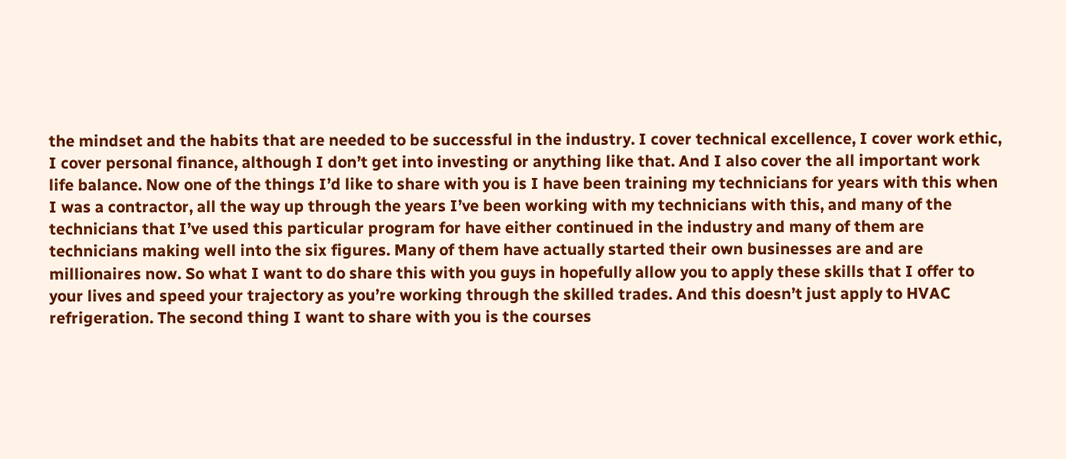the mindset and the habits that are needed to be successful in the industry. I cover technical excellence, I cover work ethic, I cover personal finance, although I don’t get into investing or anything like that. And I also cover the all important work life balance. Now one of the things I’d like to share with you is I have been training my technicians for years with this when I was a contractor, all the way up through the years I’ve been working with my technicians with this, and many of the technicians that I’ve used this particular program for have either continued in the industry and many of them are technicians making well into the six figures. Many of them have actually started their own businesses are and are millionaires now. So what I want to do share this with you guys in hopefully allow you to apply these skills that I offer to your lives and speed your trajectory as you’re working through the skilled trades. And this doesn’t just apply to HVAC refrigeration. The second thing I want to share with you is the courses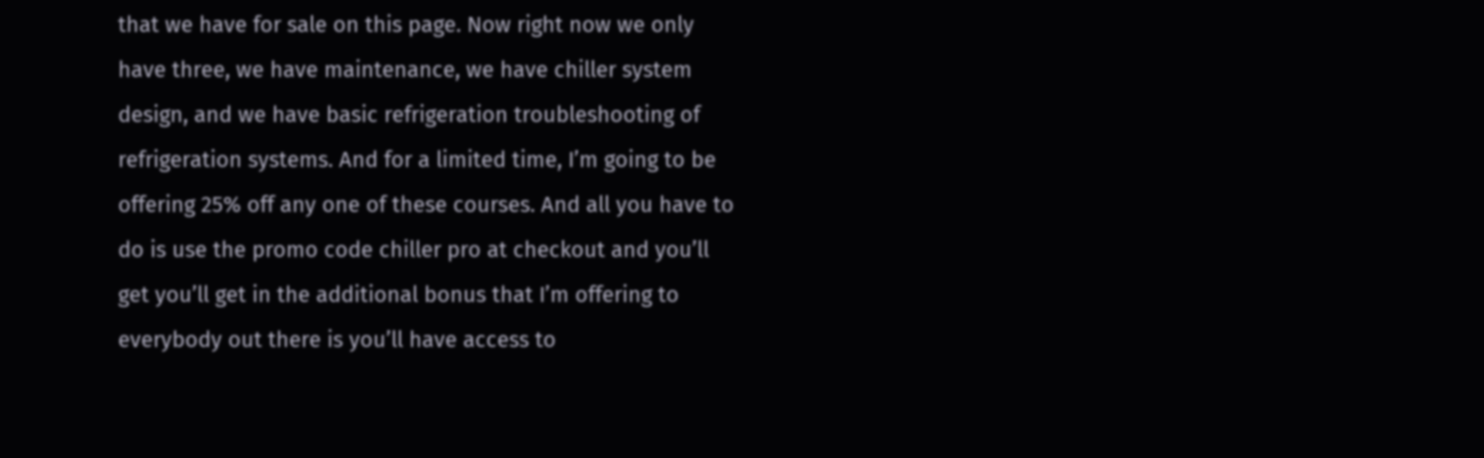that we have for sale on this page. Now right now we only have three, we have maintenance, we have chiller system design, and we have basic refrigeration troubleshooting of refrigeration systems. And for a limited time, I’m going to be offering 25% off any one of these courses. And all you have to do is use the promo code chiller pro at checkout and you’ll get you’ll get in the additional bonus that I’m offering to everybody out there is you’ll have access to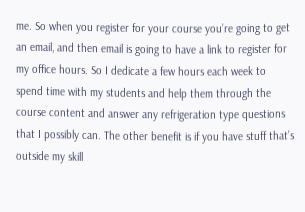me. So when you register for your course you’re going to get an email, and then email is going to have a link to register for my office hours. So I dedicate a few hours each week to spend time with my students and help them through the course content and answer any refrigeration type questions that I possibly can. The other benefit is if you have stuff that’s outside my skill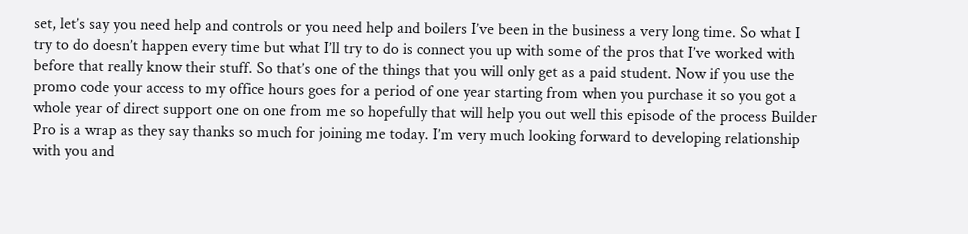set, let’s say you need help and controls or you need help and boilers I’ve been in the business a very long time. So what I try to do doesn’t happen every time but what I’ll try to do is connect you up with some of the pros that I’ve worked with before that really know their stuff. So that’s one of the things that you will only get as a paid student. Now if you use the promo code your access to my office hours goes for a period of one year starting from when you purchase it so you got a whole year of direct support one on one from me so hopefully that will help you out well this episode of the process Builder Pro is a wrap as they say thanks so much for joining me today. I’m very much looking forward to developing relationship with you and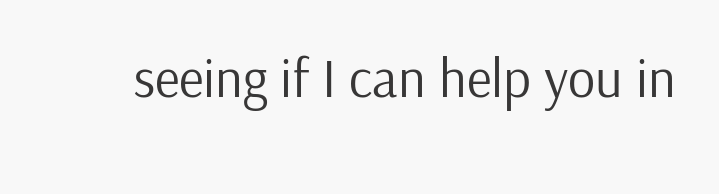seeing if I can help you in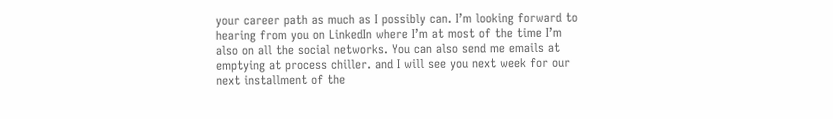your career path as much as I possibly can. I’m looking forward to hearing from you on LinkedIn where I’m at most of the time I’m also on all the social networks. You can also send me emails at emptying at process chiller. and I will see you next week for our next installment of the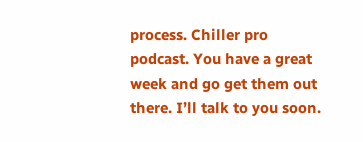process. Chiller pro podcast. You have a great week and go get them out there. I’ll talk to you soon.